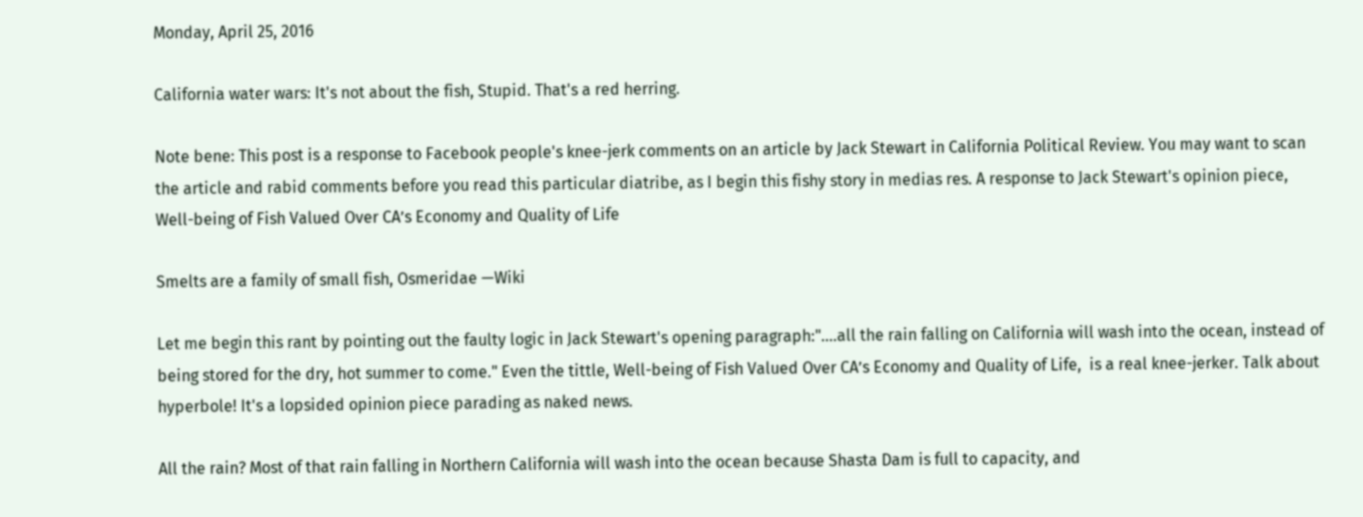Monday, April 25, 2016

California water wars: It's not about the fish, Stupid. That's a red herring.

Note bene: This post is a response to Facebook people's knee-jerk comments on an article by Jack Stewart in California Political Review. You may want to scan the article and rabid comments before you read this particular diatribe, as I begin this fishy story in medias res. A response to Jack Stewart's opinion piece,  Well-being of Fish Valued Over CA’s Economy and Quality of Life

Smelts are a family of small fish, Osmeridae —Wiki

Let me begin this rant by pointing out the faulty logic in Jack Stewart's opening paragraph:"....all the rain falling on California will wash into the ocean, instead of being stored for the dry, hot summer to come." Even the tittle, Well-being of Fish Valued Over CA’s Economy and Quality of Life,  is a real knee-jerker. Talk about hyperbole! It's a lopsided opinion piece parading as naked news.

All the rain? Most of that rain falling in Northern California will wash into the ocean because Shasta Dam is full to capacity, and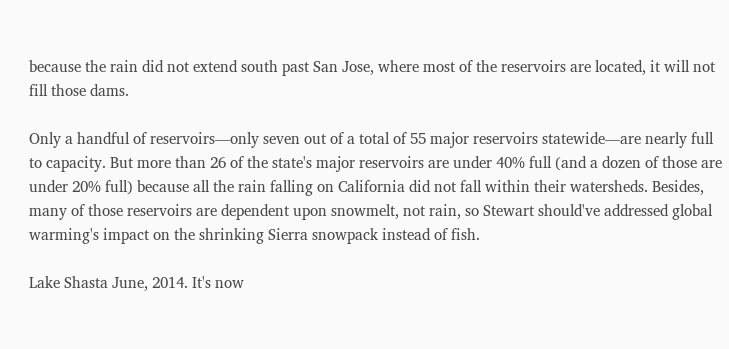because the rain did not extend south past San Jose, where most of the reservoirs are located, it will not fill those dams.

Only a handful of reservoirs—only seven out of a total of 55 major reservoirs statewide—are nearly full to capacity. But more than 26 of the state's major reservoirs are under 40% full (and a dozen of those are under 20% full) because all the rain falling on California did not fall within their watersheds. Besides, many of those reservoirs are dependent upon snowmelt, not rain, so Stewart should've addressed global warming's impact on the shrinking Sierra snowpack instead of fish.

Lake Shasta June, 2014. It's now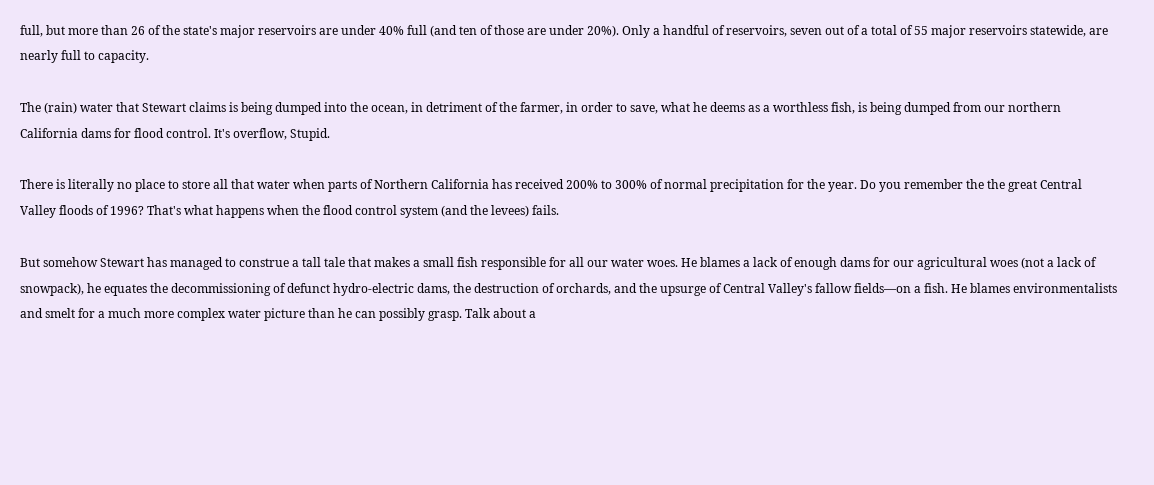full, but more than 26 of the state's major reservoirs are under 40% full (and ten of those are under 20%). Only a handful of reservoirs, seven out of a total of 55 major reservoirs statewide, are nearly full to capacity.

The (rain) water that Stewart claims is being dumped into the ocean, in detriment of the farmer, in order to save, what he deems as a worthless fish, is being dumped from our northern California dams for flood control. It's overflow, Stupid.

There is literally no place to store all that water when parts of Northern California has received 200% to 300% of normal precipitation for the year. Do you remember the the great Central Valley floods of 1996? That's what happens when the flood control system (and the levees) fails.

But somehow Stewart has managed to construe a tall tale that makes a small fish responsible for all our water woes. He blames a lack of enough dams for our agricultural woes (not a lack of snowpack), he equates the decommissioning of defunct hydro-electric dams, the destruction of orchards, and the upsurge of Central Valley's fallow fields—on a fish. He blames environmentalists and smelt for a much more complex water picture than he can possibly grasp. Talk about a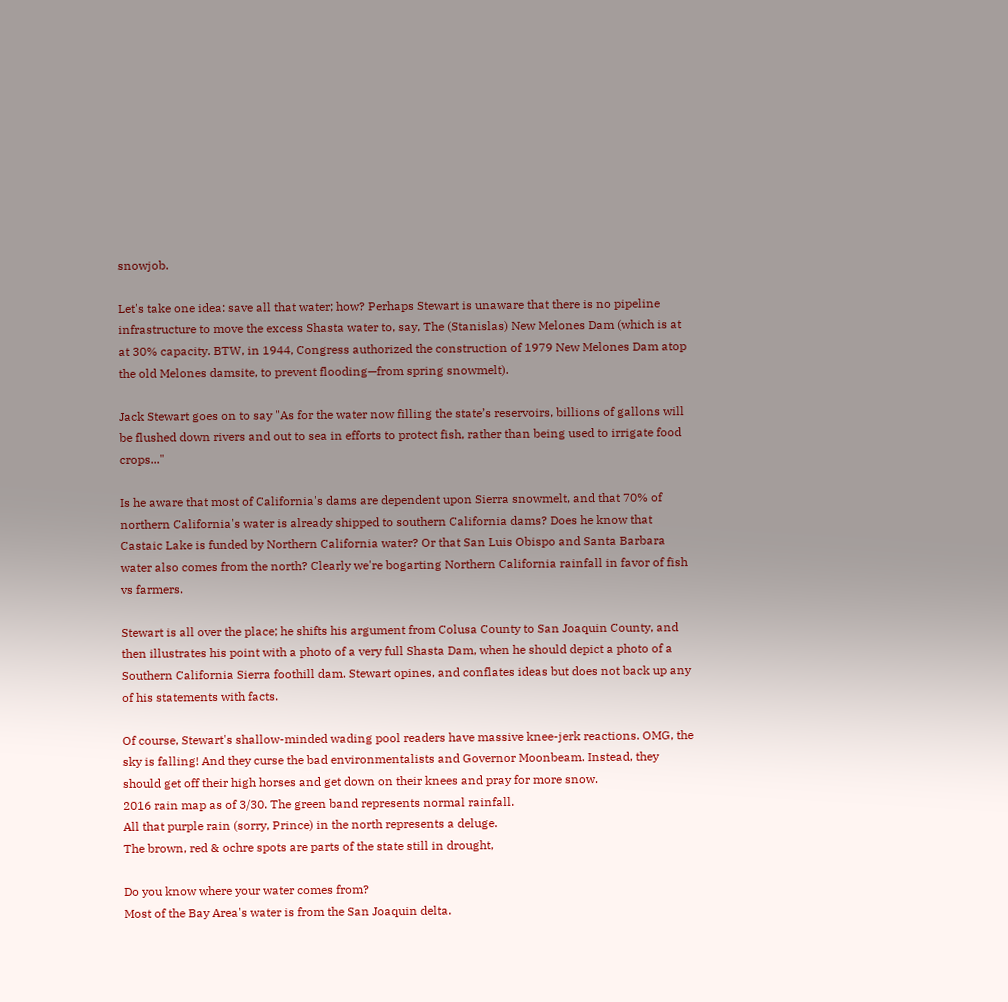snowjob.

Let's take one idea: save all that water; how? Perhaps Stewart is unaware that there is no pipeline infrastructure to move the excess Shasta water to, say, The (Stanislas) New Melones Dam (which is at at 30% capacity. BTW, in 1944, Congress authorized the construction of 1979 New Melones Dam atop the old Melones damsite, to prevent flooding—from spring snowmelt).

Jack Stewart goes on to say "As for the water now filling the state’s reservoirs, billions of gallons will be flushed down rivers and out to sea in efforts to protect fish, rather than being used to irrigate food crops..."

Is he aware that most of California's dams are dependent upon Sierra snowmelt, and that 70% of northern California's water is already shipped to southern California dams? Does he know that Castaic Lake is funded by Northern California water? Or that San Luis Obispo and Santa Barbara water also comes from the north? Clearly we're bogarting Northern California rainfall in favor of fish vs farmers.

Stewart is all over the place; he shifts his argument from Colusa County to San Joaquin County, and then illustrates his point with a photo of a very full Shasta Dam, when he should depict a photo of a Southern California Sierra foothill dam. Stewart opines, and conflates ideas but does not back up any of his statements with facts.

Of course, Stewart's shallow-minded wading pool readers have massive knee-jerk reactions. OMG, the sky is falling! And they curse the bad environmentalists and Governor Moonbeam. Instead, they should get off their high horses and get down on their knees and pray for more snow.
2016 rain map as of 3/30. The green band represents normal rainfall.
All that purple rain (sorry, Prince) in the north represents a deluge.
The brown, red & ochre spots are parts of the state still in drought,

Do you know where your water comes from?
Most of the Bay Area's water is from the San Joaquin delta.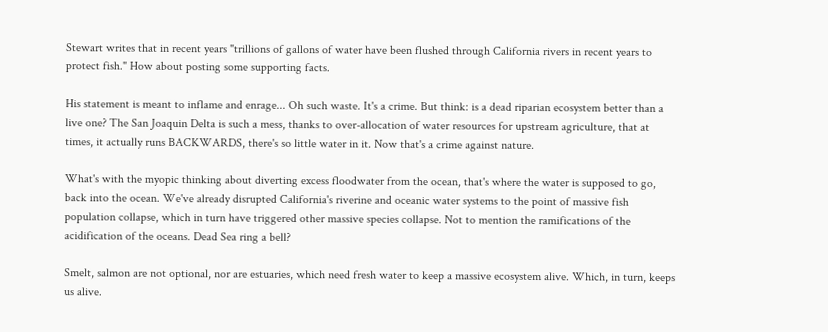Stewart writes that in recent years "trillions of gallons of water have been flushed through California rivers in recent years to protect fish." How about posting some supporting facts.

His statement is meant to inflame and enrage... Oh such waste. It's a crime. But think: is a dead riparian ecosystem better than a live one? The San Joaquin Delta is such a mess, thanks to over-allocation of water resources for upstream agriculture, that at times, it actually runs BACKWARDS, there's so little water in it. Now that's a crime against nature.

What's with the myopic thinking about diverting excess floodwater from the ocean, that's where the water is supposed to go, back into the ocean. We've already disrupted California's riverine and oceanic water systems to the point of massive fish population collapse, which in turn have triggered other massive species collapse. Not to mention the ramifications of the acidification of the oceans. Dead Sea ring a bell?

Smelt, salmon are not optional, nor are estuaries, which need fresh water to keep a massive ecosystem alive. Which, in turn, keeps us alive.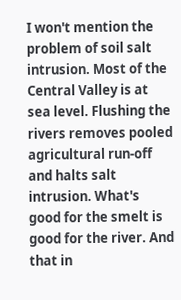I won't mention the problem of soil salt intrusion. Most of the Central Valley is at sea level. Flushing the rivers removes pooled agricultural run-off and halts salt intrusion. What's good for the smelt is good for the river. And that in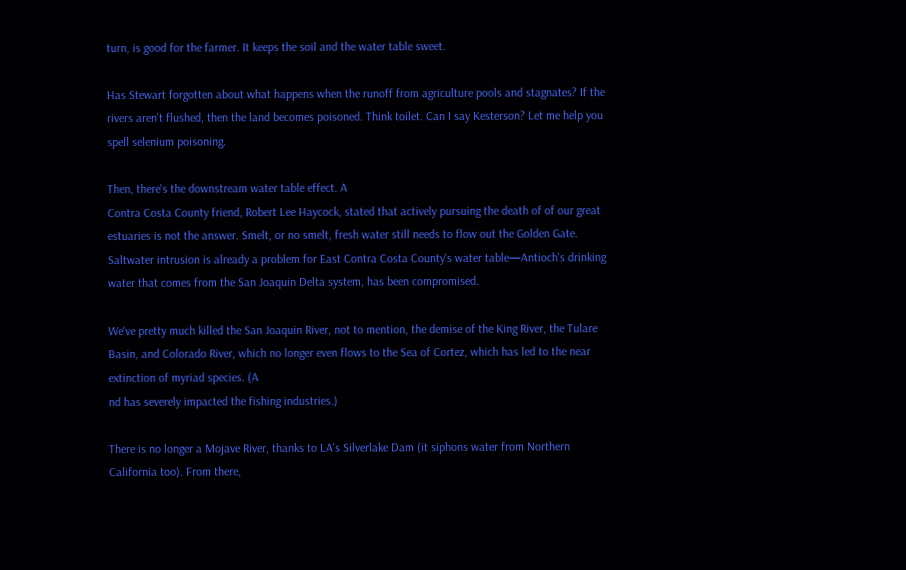turn, is good for the farmer. It keeps the soil and the water table sweet.

Has Stewart forgotten about what happens when the runoff from agriculture pools and stagnates? If the rivers aren't flushed, then the land becomes poisoned. Think toilet. Can I say Kesterson? Let me help you spell selenium poisoning.

Then, there's the downstream water table effect. A
Contra Costa County friend, Robert Lee Haycock, stated that actively pursuing the death of of our great estuaries is not the answer. Smelt, or no smelt, fresh water still needs to flow out the Golden Gate. Saltwater intrusion is already a problem for East Contra Costa County's water table—Antioch's drinking water that comes from the San Joaquin Delta system, has been compromised.

We've pretty much killed the San Joaquin River, not to mention, the demise of the King River, the Tulare Basin, and Colorado River, which no longer even flows to the Sea of Cortez, which has led to the near extinction of myriad species. (A
nd has severely impacted the fishing industries.)

There is no longer a Mojave River, thanks to LA's Silverlake Dam (it siphons water from Northern California too). From there,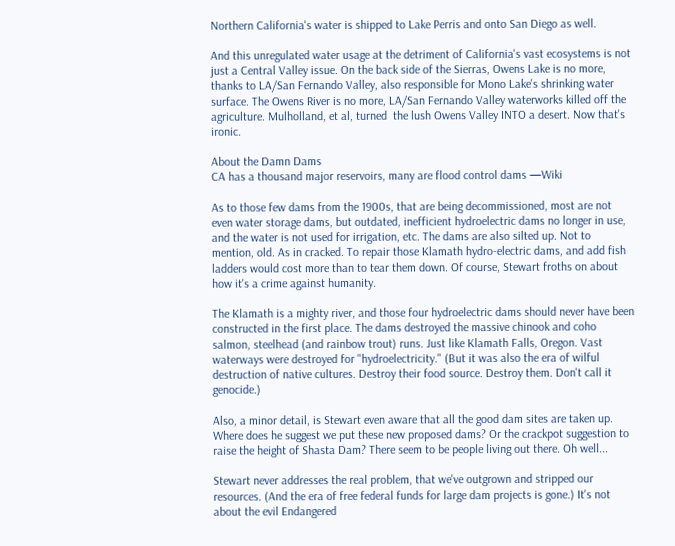Northern California's water is shipped to Lake Perris and onto San Diego as well.

And this unregulated water usage at the detriment of California's vast ecosystems is not just a Central Valley issue. On the back side of the Sierras, Owens Lake is no more, thanks to LA/San Fernando Valley, also responsible for Mono Lake's shrinking water surface. The Owens River is no more, LA/San Fernando Valley waterworks killed off the agriculture. Mulholland, et al, turned  the lush Owens Valley INTO a desert. Now that's ironic.

About the Damn Dams
CA has a thousand major reservoirs, many are flood control dams —Wiki

As to those few dams from the 1900s, that are being decommissioned, most are not even water storage dams, but outdated, inefficient hydroelectric dams no longer in use, and the water is not used for irrigation, etc. The dams are also silted up. Not to mention, old. As in cracked. To repair those Klamath hydro-electric dams, and add fish ladders would cost more than to tear them down. Of course, Stewart froths on about how it's a crime against humanity.

The Klamath is a mighty river, and those four hydroelectric dams should never have been constructed in the first place. The dams destroyed the massive chinook and coho salmon, steelhead (and rainbow trout) runs. Just like Klamath Falls, Oregon. Vast waterways were destroyed for "hydroelectricity." (But it was also the era of wilful destruction of native cultures. Destroy their food source. Destroy them. Don't call it genocide.)

Also, a minor detail, is Stewart even aware that all the good dam sites are taken up. Where does he suggest we put these new proposed dams? Or the crackpot suggestion to raise the height of Shasta Dam? There seem to be people living out there. Oh well...

Stewart never addresses the real problem, that we've outgrown and stripped our resources. (And the era of free federal funds for large dam projects is gone.) It's not about the evil Endangered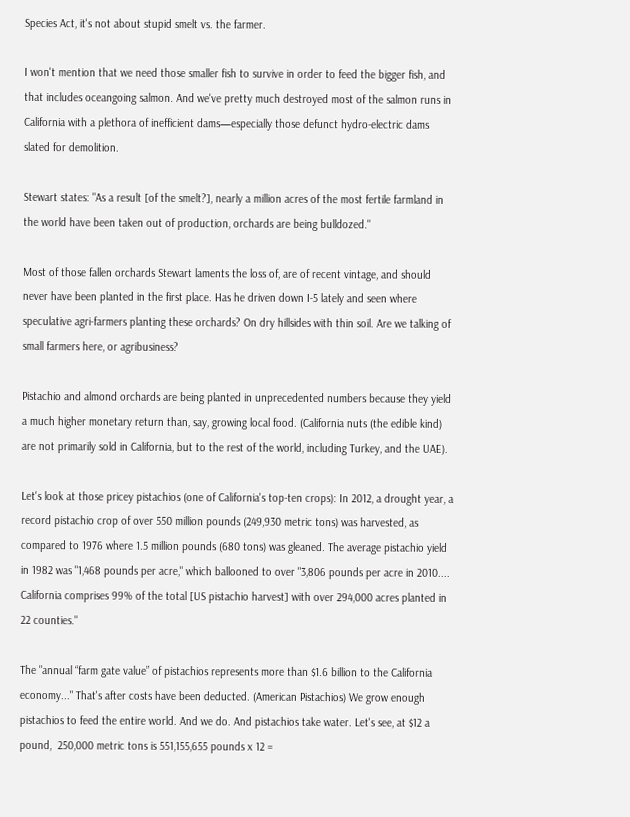Species Act, it's not about stupid smelt vs. the farmer.

I won't mention that we need those smaller fish to survive in order to feed the bigger fish, and that includes oceangoing salmon. And we've pretty much destroyed most of the salmon runs in California with a plethora of inefficient dams—especially those defunct hydro-electric dams slated for demolition.

Stewart states: "As a result [of the smelt?], nearly a million acres of the most fertile farmland in the world have been taken out of production, orchards are being bulldozed."

Most of those fallen orchards Stewart laments the loss of, are of recent vintage, and should never have been planted in the first place. Has he driven down I-5 lately and seen where speculative agri-farmers planting these orchards? On dry hillsides with thin soil. Are we talking of small farmers here, or agribusiness?

Pistachio and almond orchards are being planted in unprecedented numbers because they yield a much higher monetary return than, say, growing local food. (California nuts (the edible kind) are not primarily sold in California, but to the rest of the world, including Turkey, and the UAE).

Let's look at those pricey pistachios (one of California's top-ten crops): In 2012, a drought year, a record pistachio crop of over 550 million pounds (249,930 metric tons) was harvested, as compared to 1976 where 1.5 million pounds (680 tons) was gleaned. The average pistachio yield in 1982 was "1,468 pounds per acre," which ballooned to over "3,806 pounds per acre in 2010.... California comprises 99% of the total [US pistachio harvest] with over 294,000 acres planted in  22 counties."

The "annual “farm gate value” of pistachios represents more than $1.6 billion to the California economy..." That's after costs have been deducted. (American Pistachios) We grow enough pistachios to feed the entire world. And we do. And pistachios take water. Let's see, at $12 a pound,  250,000 metric tons is 551,155,655 pounds x 12 =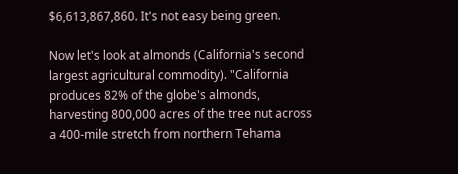$6,613,867,860. It's not easy being green.

Now let's look at almonds (California's second largest agricultural commodity). "California produces 82% of the globe's almonds, harvesting 800,000 acres of the tree nut across a 400-mile stretch from northern Tehama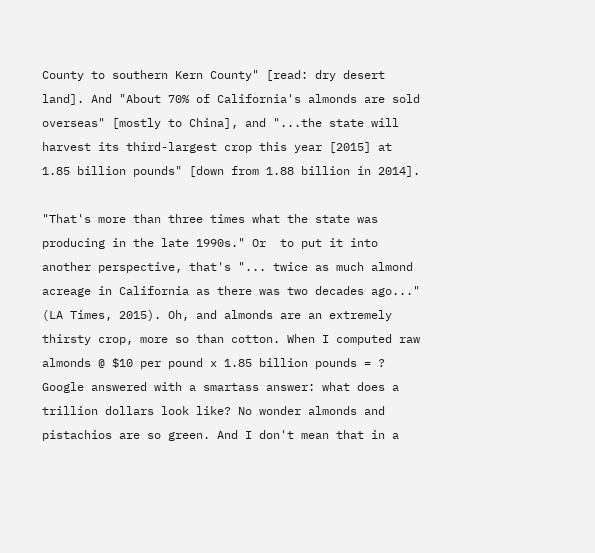County to southern Kern County" [read: dry desert land]. And "About 70% of California's almonds are sold overseas" [mostly to China], and "...the state will harvest its third-largest crop this year [2015] at 1.85 billion pounds" [down from 1.88 billion in 2014].

"That's more than three times what the state was producing in the late 1990s." Or  to put it into another perspective, that's "... twice as much almond acreage in California as there was two decades ago..."  (LA Times, 2015). Oh, and almonds are an extremely thirsty crop, more so than cotton. When I computed raw almonds @ $10 per pound x 1.85 billion pounds = ? Google answered with a smartass answer: what does a trillion dollars look like? No wonder almonds and pistachios are so green. And I don't mean that in a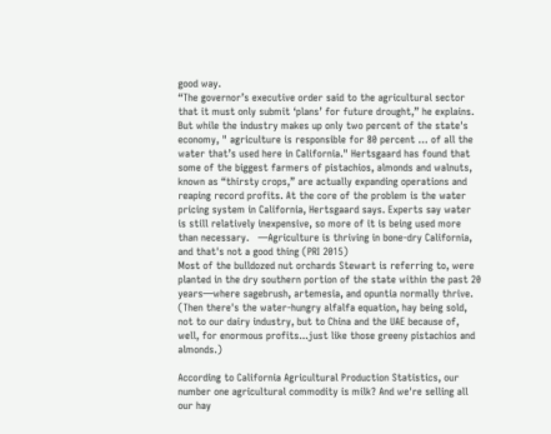good way.
“The governor’s executive order said to the agricultural sector that it must only submit ‘plans’ for future drought,” he explains. But while the industry makes up only two percent of the state's economy, " agriculture is responsible for 80 percent … of all the water that’s used here in California." Hertsgaard has found that some of the biggest farmers of pistachios, almonds and walnuts, known as “thirsty crops,” are actually expanding operations and reaping record profits. At the core of the problem is the water pricing system in California, Hertsgaard says. Experts say water is still relatively inexpensive, so more of it is being used more than necessary.   —Agriculture is thriving in bone-dry California, and that's not a good thing (PRI 2015)
Most of the bulldozed nut orchards Stewart is referring to, were planted in the dry southern portion of the state within the past 20 years—where sagebrush, artemesia, and opuntia normally thrive. (Then there's the water-hungry alfalfa equation, hay being sold, not to our dairy industry, but to China and the UAE because of, well, for enormous profits...just like those greeny pistachios and almonds.)

According to California Agricultural Production Statistics, our number one agricultural commodity is milk? And we're selling all our hay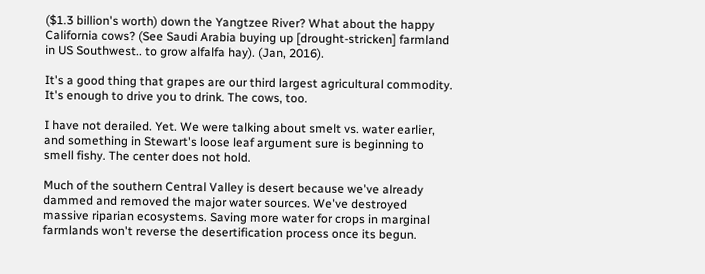($1.3 billion's worth) down the Yangtzee River? What about the happy California cows? (See Saudi Arabia buying up [drought-stricken] farmland in US Southwest.. to grow alfalfa hay). (Jan, 2016).

It's a good thing that grapes are our third largest agricultural commodity. It's enough to drive you to drink. The cows, too.

I have not derailed. Yet. We were talking about smelt vs. water earlier, and something in Stewart's loose leaf argument sure is beginning to smell fishy. The center does not hold.

Much of the southern Central Valley is desert because we've already dammed and removed the major water sources. We've destroyed massive riparian ecosystems. Saving more water for crops in marginal farmlands won't reverse the desertification process once its begun.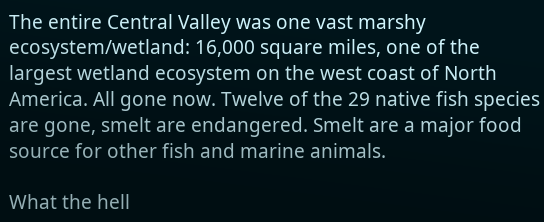The entire Central Valley was one vast marshy ecosystem/wetland: 16,000 square miles, one of the largest wetland ecosystem on the west coast of North America. All gone now. Twelve of the 29 native fish species are gone, smelt are endangered. Smelt are a major food source for other fish and marine animals.

What the hell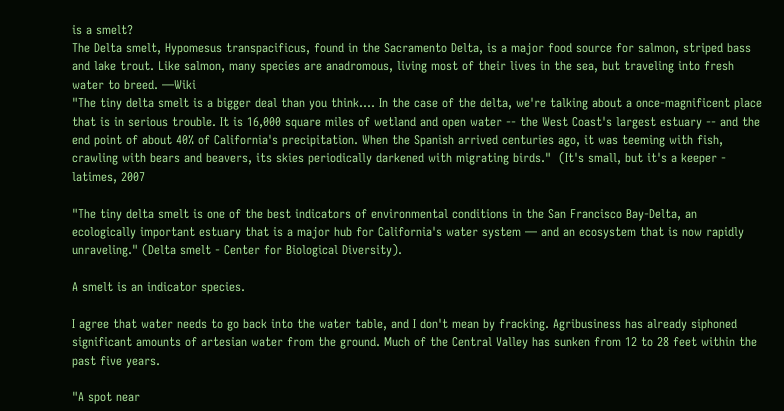is a smelt?
The Delta smelt, Hypomesus transpacificus, found in the Sacramento Delta, is a major food source for salmon, striped bass and lake trout. Like salmon, many species are anadromous, living most of their lives in the sea, but traveling into fresh water to breed. —Wiki
"The tiny delta smelt is a bigger deal than you think.... In the case of the delta, we're talking about a once-magnificent place that is in serious trouble. It is 16,000 square miles of wetland and open water -- the West Coast's largest estuary -- and the end point of about 40% of California's precipitation. When the Spanish arrived centuries ago, it was teeming with fish, crawling with bears and beavers, its skies periodically darkened with migrating birds."  (It's small, but it's a keeper - latimes, 2007

"The tiny delta smelt is one of the best indicators of environmental conditions in the San Francisco Bay-Delta, an ecologically important estuary that is a major hub for California's water system — and an ecosystem that is now rapidly unraveling." (Delta smelt - Center for Biological Diversity).

A smelt is an indicator species.

I agree that water needs to go back into the water table, and I don't mean by fracking. Agribusiness has already siphoned significant amounts of artesian water from the ground. Much of the Central Valley has sunken from 12 to 28 feet within the past five years.

"A spot near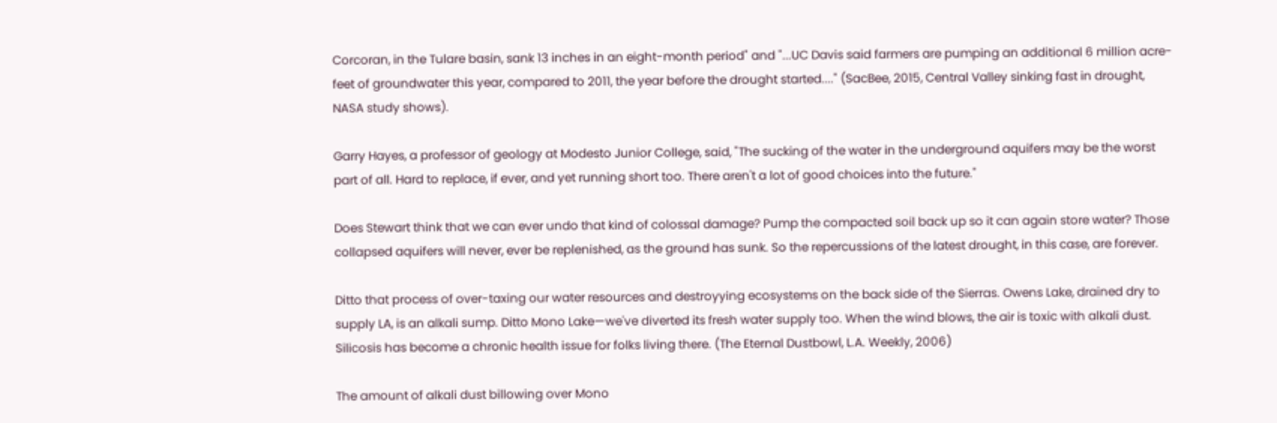Corcoran, in the Tulare basin, sank 13 inches in an eight-month period" and "...UC Davis said farmers are pumping an additional 6 million acre-feet of groundwater this year, compared to 2011, the year before the drought started...." (SacBee, 2015, Central Valley sinking fast in drought, NASA study shows).

Garry Hayes, a professor of geology at Modesto Junior College, said, "The sucking of the water in the underground aquifers may be the worst part of all. Hard to replace, if ever, and yet running short too. There aren't a lot of good choices into the future."

Does Stewart think that we can ever undo that kind of colossal damage? Pump the compacted soil back up so it can again store water? Those collapsed aquifers will never, ever be replenished, as the ground has sunk. So the repercussions of the latest drought, in this case, are forever.

Ditto that process of over-taxing our water resources and destroyying ecosystems on the back side of the Sierras. Owens Lake, drained dry to supply LA, is an alkali sump. Ditto Mono Lake—we've diverted its fresh water supply too. When the wind blows, the air is toxic with alkali dust. Silicosis has become a chronic health issue for folks living there. (The Eternal Dustbowl, L.A. Weekly, 2006)

The amount of alkali dust billowing over Mono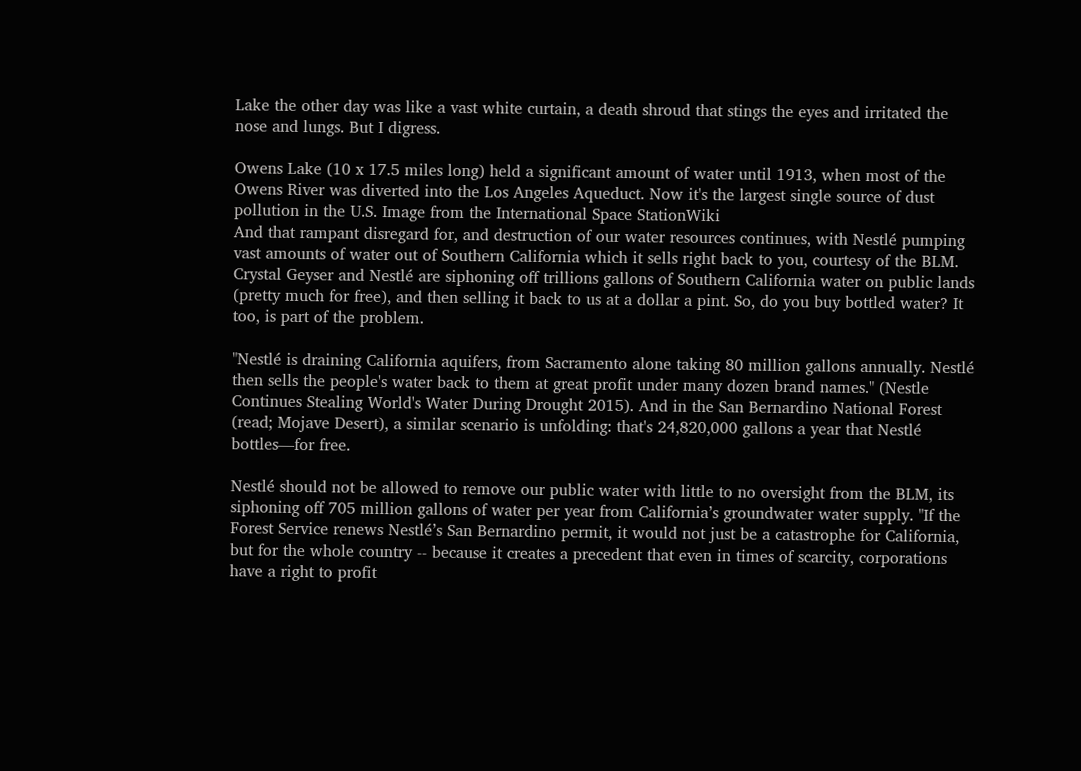Lake the other day was like a vast white curtain, a death shroud that stings the eyes and irritated the nose and lungs. But I digress.

Owens Lake (10 x 17.5 miles long) held a significant amount of water until 1913, when most of the Owens River was diverted into the Los Angeles Aqueduct. Now it's the largest single source of dust pollution in the U.S. Image from the International Space StationWiki
And that rampant disregard for, and destruction of our water resources continues, with Nestlé pumping vast amounts of water out of Southern California which it sells right back to you, courtesy of the BLM. Crystal Geyser and Nestlé are siphoning off trillions gallons of Southern California water on public lands (pretty much for free), and then selling it back to us at a dollar a pint. So, do you buy bottled water? It too, is part of the problem.

"Nestlé is draining California aquifers, from Sacramento alone taking 80 million gallons annually. Nestlé then sells the people's water back to them at great profit under many dozen brand names." (Nestle Continues Stealing World's Water During Drought 2015). And in the San Bernardino National Forest (read; Mojave Desert), a similar scenario is unfolding: that's 24,820,000 gallons a year that Nestlé bottles—for free.

Nestlé should not be allowed to remove our public water with little to no oversight from the BLM, its siphoning off 705 million gallons of water per year from California’s groundwater water supply. "If the Forest Service renews Nestlé’s San Bernardino permit, it would not just be a catastrophe for California, but for the whole country -- because it creates a precedent that even in times of scarcity, corporations have a right to profit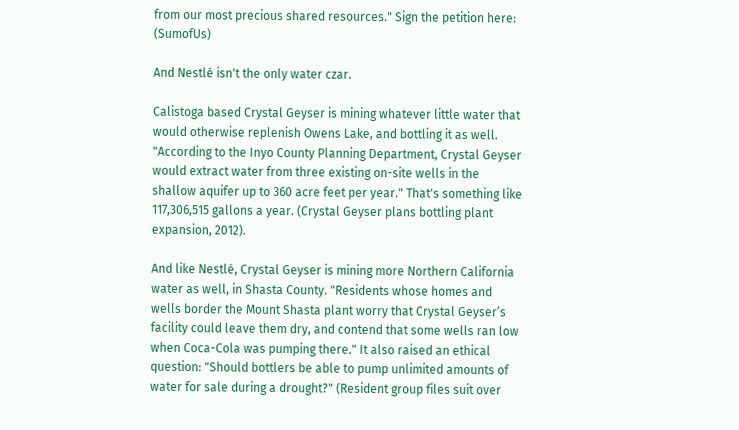from our most precious shared resources." Sign the petition here: (SumofUs)

And Nestlé isn't the only water czar.

Calistoga based Crystal Geyser is mining whatever little water that would otherwise replenish Owens Lake, and bottling it as well. "According to the Inyo County Planning Department, Crystal Geyser would extract water from three existing on-site wells in the shallow aquifer up to 360 acre feet per year." That's something like 117,306,515 gallons a year. (Crystal Geyser plans bottling plant expansion, 2012).

And like Nestlé, Crystal Geyser is mining more Northern California water as well, in Shasta County. "Residents whose homes and wells border the Mount Shasta plant worry that Crystal Geyser’s facility could leave them dry, and contend that some wells ran low when Coca-Cola was pumping there." It also raised an ethical question: "Should bottlers be able to pump unlimited amounts of water for sale during a drought?" (Resident group files suit over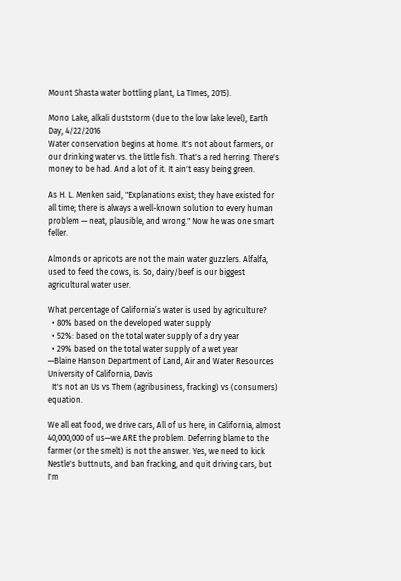Mount Shasta water bottling plant, La TImes, 2015).

Mono Lake, alkali duststorm (due to the low lake level), Earth Day, 4/22/2016
Water conservation begins at home. It's not about farmers, or our drinking water vs. the little fish. That's a red herring. There's money to be had. And a lot of it. It ain't easy being green.

As H. L. Menken said, "Explanations exist; they have existed for all time; there is always a well-known solution to every human problem — neat, plausible, and wrong." Now he was one smart feller.

Almonds or apricots are not the main water guzzlers. Alfalfa, used to feed the cows, is. So, dairy/beef is our biggest agricultural water user.

What percentage of California’s water is used by agriculture?
  • 80% based on the developed water supply
  • 52%: based on the total water supply of a dry year
  • 29% based on the total water supply of a wet year
—Blaine Hanson Department of Land, Air and Water Resources University of California, Davis
  It's not an Us vs Them (agribusiness, fracking) vs (consumers) equation.

We all eat food, we drive cars, All of us here, in California, almost 40,000,000 of us—we ARE the problem. Deferring blame to the farmer (or the smelt) is not the answer. Yes, we need to kick Nestle's buttnuts, and ban fracking, and quit driving cars, but I'm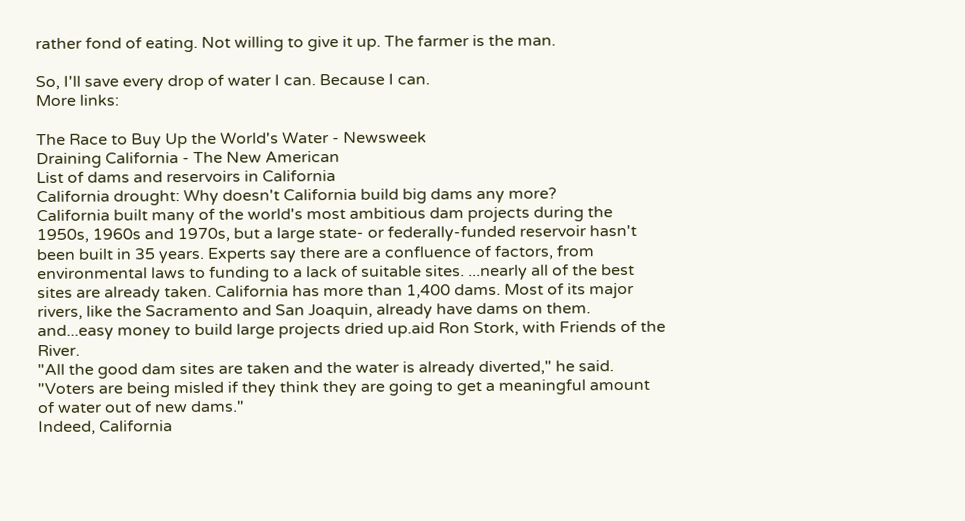rather fond of eating. Not willing to give it up. The farmer is the man.

So, I'll save every drop of water I can. Because I can.
More links:

The Race to Buy Up the World's Water - Newsweek
Draining California - The New American
List of dams and reservoirs in California
California drought: Why doesn't California build big dams any more?
California built many of the world's most ambitious dam projects during the 1950s, 1960s and 1970s, but a large state- or federally-funded reservoir hasn't been built in 35 years. Experts say there are a confluence of factors, from environmental laws to funding to a lack of suitable sites. ...nearly all of the best sites are already taken. California has more than 1,400 dams. Most of its major rivers, like the Sacramento and San Joaquin, already have dams on them. and...easy money to build large projects dried up.aid Ron Stork, with Friends of the River.
"All the good dam sites are taken and the water is already diverted," he said. "Voters are being misled if they think they are going to get a meaningful amount of water out of new dams."
Indeed, California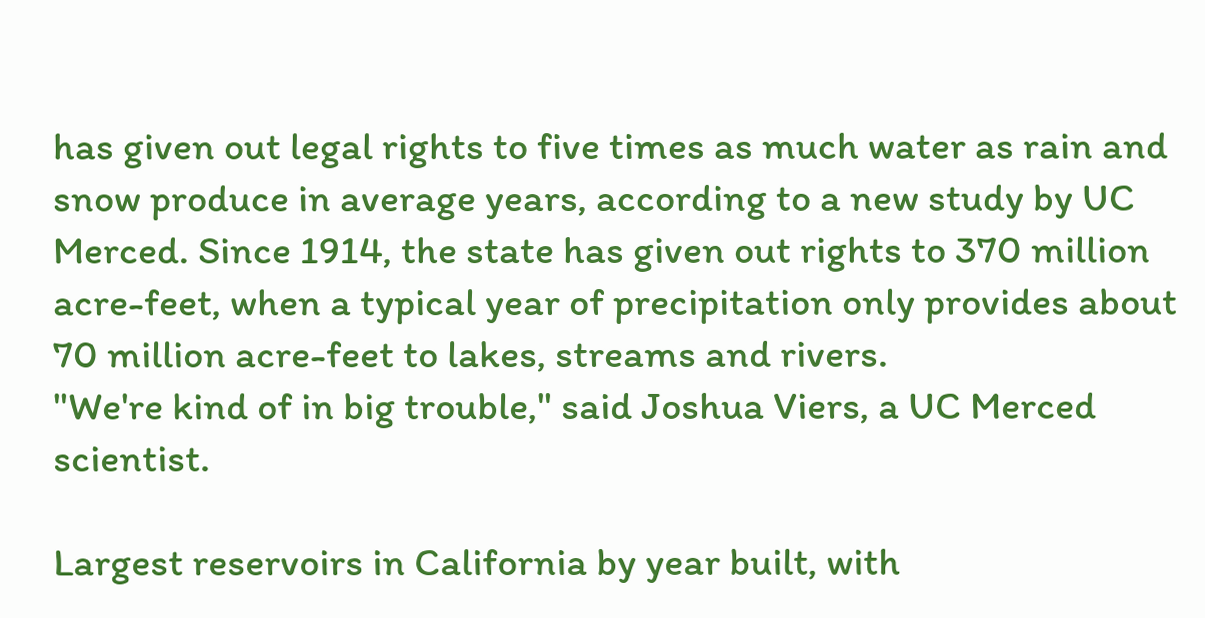has given out legal rights to five times as much water as rain and snow produce in average years, according to a new study by UC Merced. Since 1914, the state has given out rights to 370 million acre-feet, when a typical year of precipitation only provides about 70 million acre-feet to lakes, streams and rivers.
"We're kind of in big trouble," said Joshua Viers, a UC Merced scientist.

Largest reservoirs in California by year built, with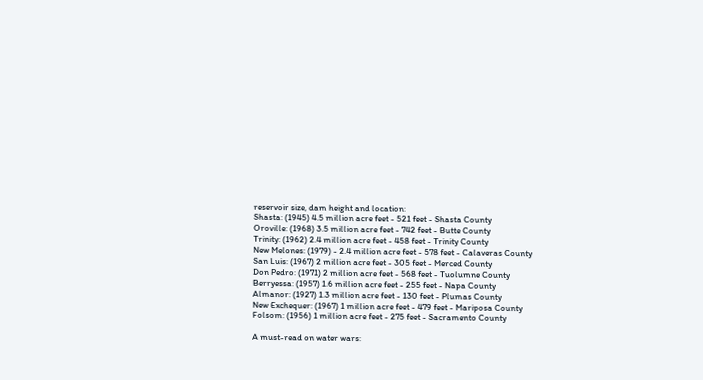reservoir size, dam height and location:
Shasta: (1945) 4.5 million acre feet - 521 feet - Shasta County
Oroville: (1968) 3.5 million acre feet - 742 feet - Butte County
Trinity: (1962) 2.4 million acre feet - 458 feet - Trinity County
New Melones: (1979) - 2.4 million acre feet - 578 feet - Calaveras County
San Luis: (1967) 2 million acre feet - 305 feet - Merced County
Don Pedro: (1971) 2 million acre feet - 568 feet - Tuolumne County
Berryessa: (1957) 1.6 million acre feet - 255 feet - Napa County
Almanor: (1927) 1.3 million acre feet - 130 feet - Plumas County
New Exchequer: (1967) 1 million acre feet - 479 feet - Mariposa County
Folsom: (1956) 1 million acre feet - 275 feet - Sacramento County

A must-read on water wars: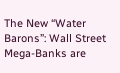The New “Water Barons”: Wall Street Mega-Banks are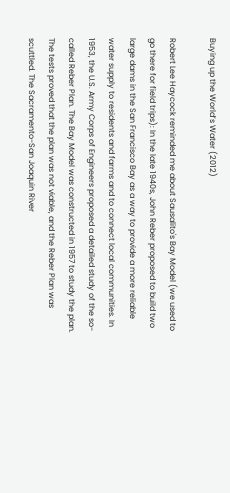Buying up the World’s Water (2012)

Robert Lee Haycock reminded me about Sausalito's Bay Model (we used to go there for field trips): In the late 1940s, John Reber proposed to build two large dams in the San Francisco Bay as a way to provide a more reliable water supply to residents and farms and to connect local communities. In 1953, the U.S. Army Corps of Engineers proposed a detailed study of the so-called Reber Plan. The Bay Model was constructed in 1957 to study the plan. The tests proved that the plan was not viable, and the Reber Plan was scuttled. The Sacramento-San Joaquin River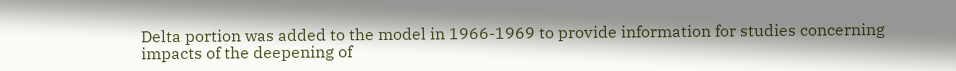Delta portion was added to the model in 1966-1969 to provide information for studies concerning impacts of the deepening of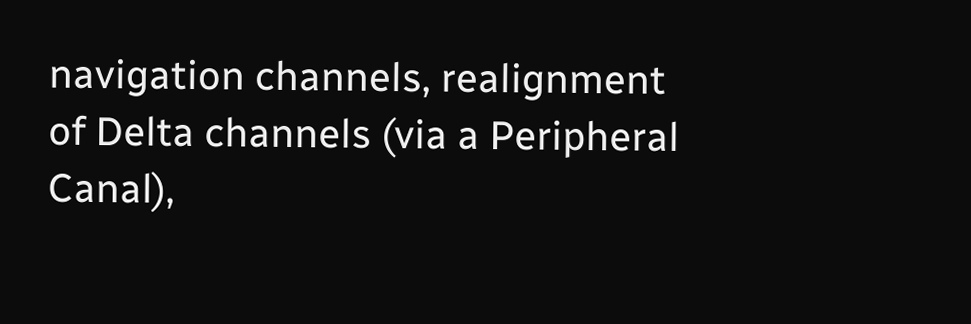navigation channels, realignment of Delta channels (via a Peripheral Canal),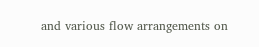and various flow arrangements on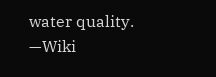water quality.  —Wiki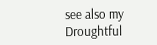see also my  Droughtful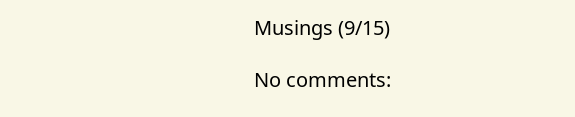Musings (9/15)

No comments: